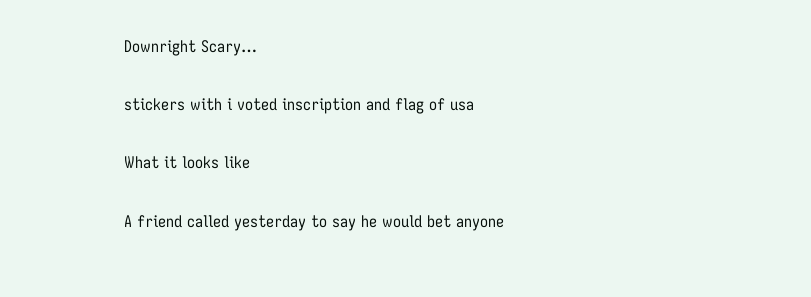Downright Scary…

stickers with i voted inscription and flag of usa

What it looks like

A friend called yesterday to say he would bet anyone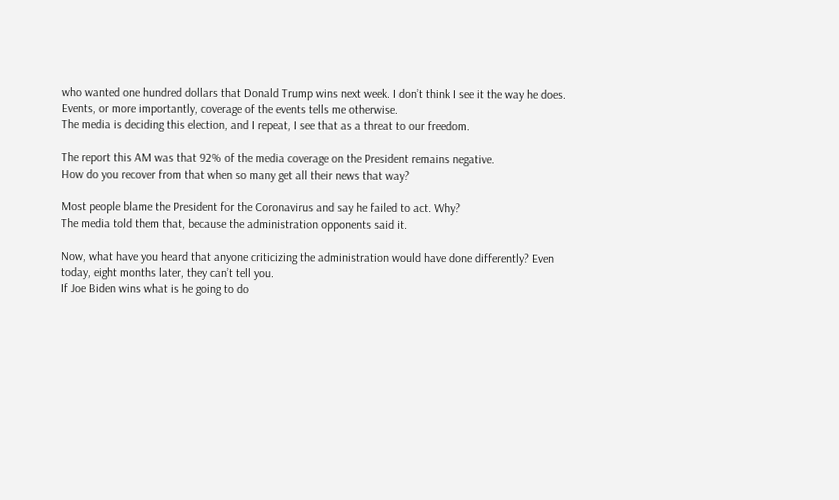who wanted one hundred dollars that Donald Trump wins next week. I don’t think I see it the way he does. Events, or more importantly, coverage of the events tells me otherwise.
The media is deciding this election, and I repeat, I see that as a threat to our freedom.

The report this AM was that 92% of the media coverage on the President remains negative.
How do you recover from that when so many get all their news that way?

Most people blame the President for the Coronavirus and say he failed to act. Why?
The media told them that, because the administration opponents said it.

Now, what have you heard that anyone criticizing the administration would have done differently? Even today, eight months later, they can’t tell you.
If Joe Biden wins what is he going to do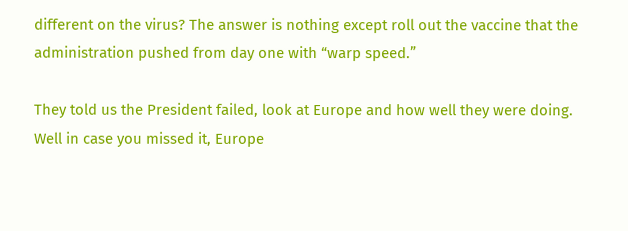different on the virus? The answer is nothing except roll out the vaccine that the administration pushed from day one with “warp speed.”

They told us the President failed, look at Europe and how well they were doing. Well in case you missed it, Europe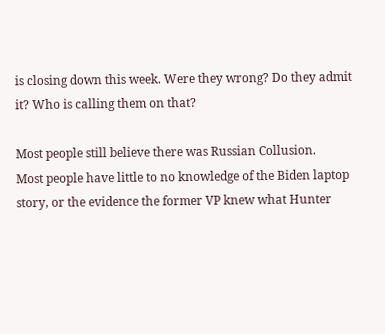is closing down this week. Were they wrong? Do they admit it? Who is calling them on that?

Most people still believe there was Russian Collusion.
Most people have little to no knowledge of the Biden laptop story, or the evidence the former VP knew what Hunter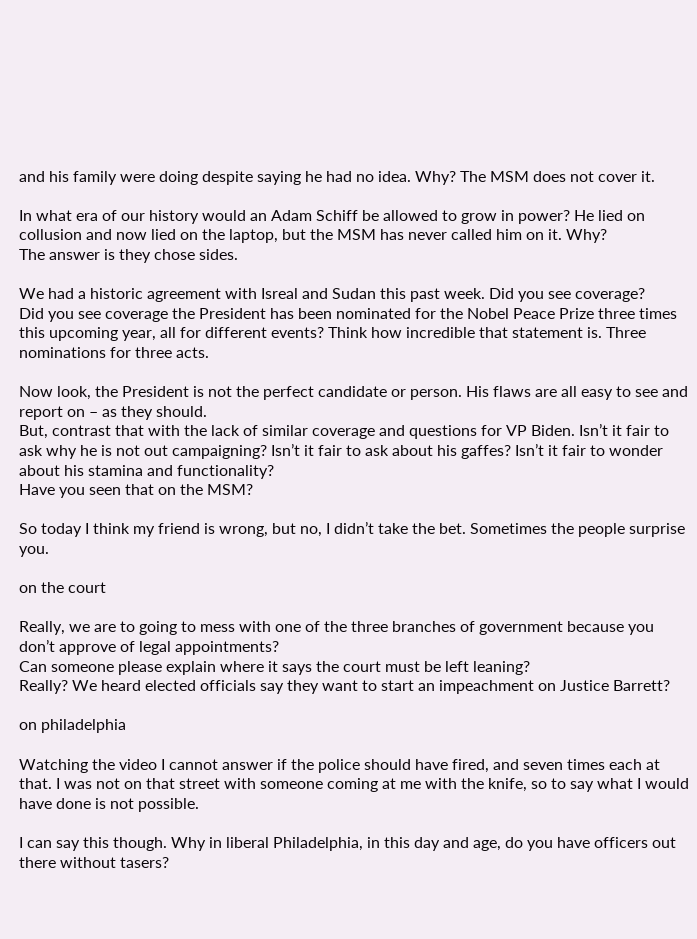and his family were doing despite saying he had no idea. Why? The MSM does not cover it.

In what era of our history would an Adam Schiff be allowed to grow in power? He lied on collusion and now lied on the laptop, but the MSM has never called him on it. Why?
The answer is they chose sides.

We had a historic agreement with Isreal and Sudan this past week. Did you see coverage?
Did you see coverage the President has been nominated for the Nobel Peace Prize three times this upcoming year, all for different events? Think how incredible that statement is. Three nominations for three acts.

Now look, the President is not the perfect candidate or person. His flaws are all easy to see and report on – as they should.
But, contrast that with the lack of similar coverage and questions for VP Biden. Isn’t it fair to ask why he is not out campaigning? Isn’t it fair to ask about his gaffes? Isn’t it fair to wonder about his stamina and functionality?
Have you seen that on the MSM?

So today I think my friend is wrong, but no, I didn’t take the bet. Sometimes the people surprise you.

on the court

Really, we are to going to mess with one of the three branches of government because you don’t approve of legal appointments?
Can someone please explain where it says the court must be left leaning?
Really? We heard elected officials say they want to start an impeachment on Justice Barrett?

on philadelphia

Watching the video I cannot answer if the police should have fired, and seven times each at that. I was not on that street with someone coming at me with the knife, so to say what I would have done is not possible.

I can say this though. Why in liberal Philadelphia, in this day and age, do you have officers out there without tasers?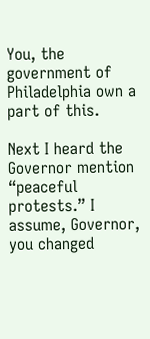You, the government of Philadelphia own a part of this.

Next I heard the Governor mention “peaceful protests.” I assume, Governor, you changed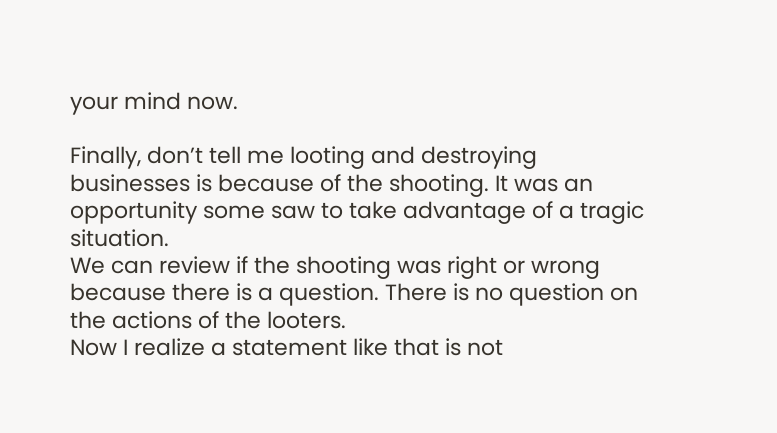your mind now.

Finally, don’t tell me looting and destroying businesses is because of the shooting. It was an opportunity some saw to take advantage of a tragic situation.
We can review if the shooting was right or wrong because there is a question. There is no question on the actions of the looters.
Now I realize a statement like that is not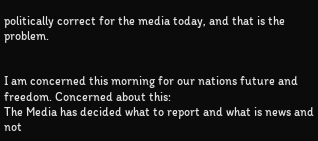politically correct for the media today, and that is the problem.


I am concerned this morning for our nations future and freedom. Concerned about this:
The Media has decided what to report and what is news and not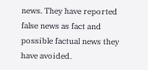news. They have reported false news as fact and possible factual news they have avoided.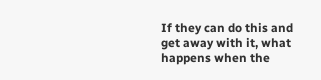If they can do this and get away with it, what happens when the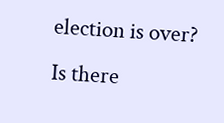election is over? Is there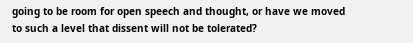going to be room for open speech and thought, or have we moved to such a level that dissent will not be tolerated?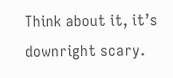Think about it, it’s downright scary.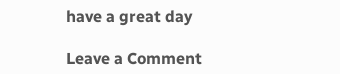have a great day

Leave a Comment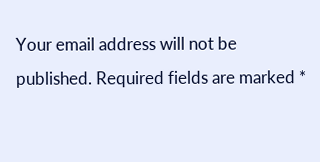Your email address will not be published. Required fields are marked *